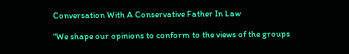Conversation With A Conservative Father In Law

“We shape our opinions to conform to the views of the groups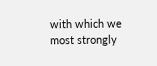with which we most strongly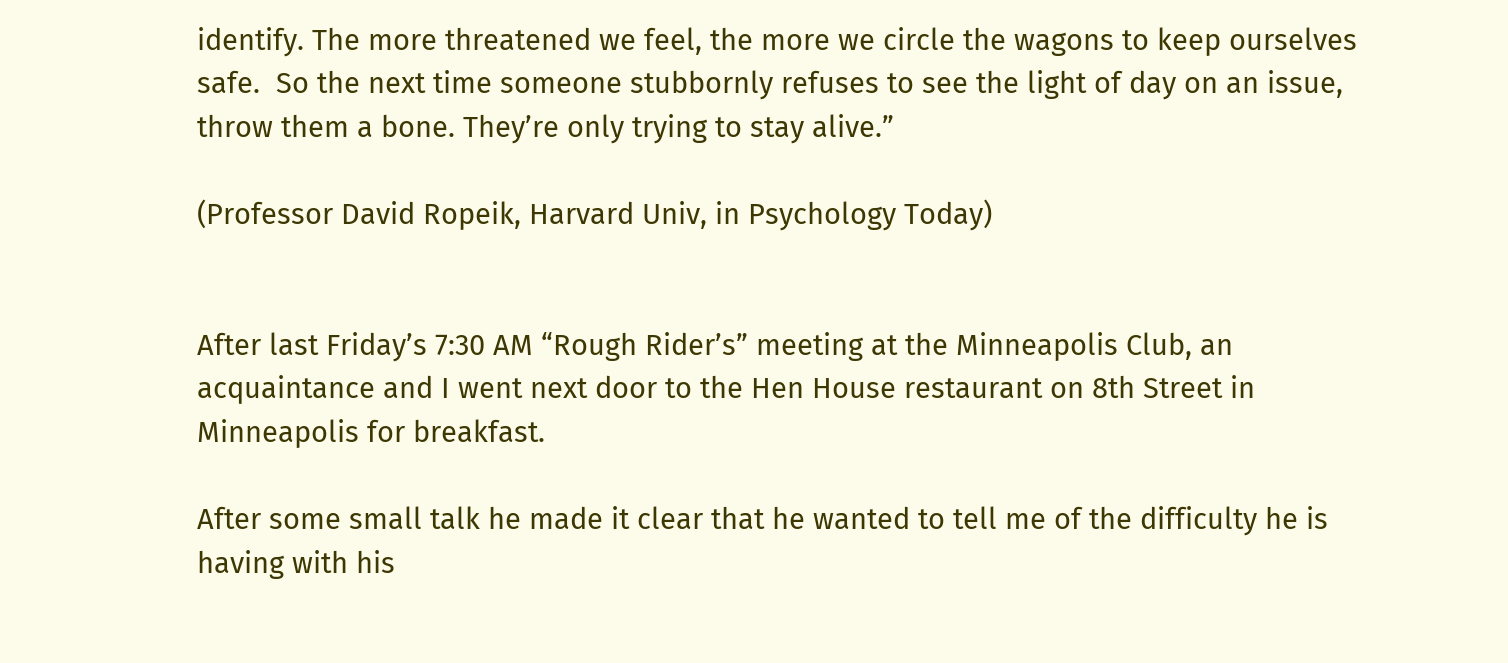identify. The more threatened we feel, the more we circle the wagons to keep ourselves safe.  So the next time someone stubbornly refuses to see the light of day on an issue, throw them a bone. They’re only trying to stay alive.”

(Professor David Ropeik, Harvard Univ, in Psychology Today)


After last Friday’s 7:30 AM “Rough Rider’s” meeting at the Minneapolis Club, an acquaintance and I went next door to the Hen House restaurant on 8th Street in Minneapolis for breakfast.

After some small talk he made it clear that he wanted to tell me of the difficulty he is having with his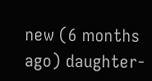new (6 months ago) daughter-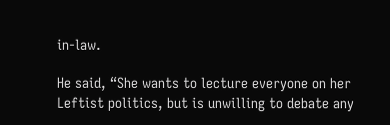in-law.

He said, “She wants to lecture everyone on her Leftist politics, but is unwilling to debate any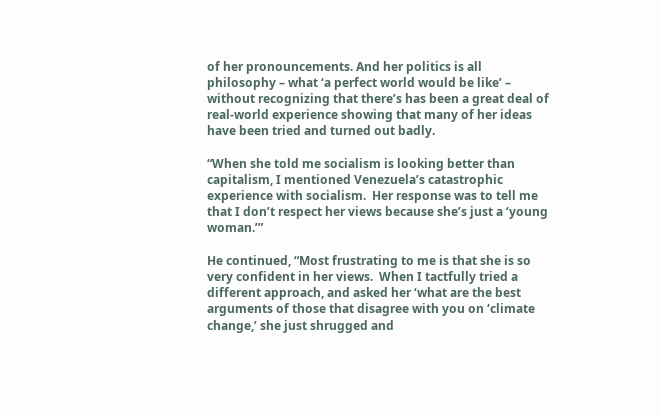of her pronouncements. And her politics is all philosophy – what ‘a perfect world would be like’ – without recognizing that there’s has been a great deal of real-world experience showing that many of her ideas have been tried and turned out badly.

“When she told me socialism is looking better than capitalism, I mentioned Venezuela’s catastrophic experience with socialism.  Her response was to tell me that I don’t respect her views because she’s just a ‘young woman.’”

He continued, “Most frustrating to me is that she is so very confident in her views.  When I tactfully tried a different approach, and asked her ‘what are the best arguments of those that disagree with you on ‘climate change,’ she just shrugged and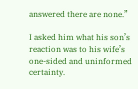answered there are none.”

I asked him what his son’s reaction was to his wife’s one-sided and uninformed certainty.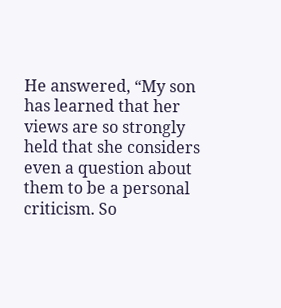He answered, “My son has learned that her views are so strongly held that she considers even a question about them to be a personal criticism. So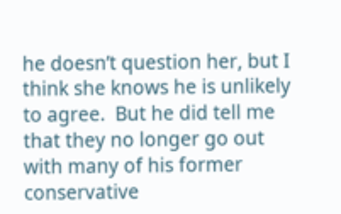he doesn’t question her, but I think she knows he is unlikely to agree.  But he did tell me that they no longer go out with many of his former conservative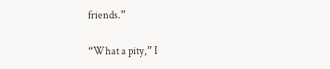friends.”

“What a pity,” I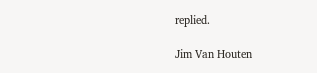replied.

Jim Van Houten